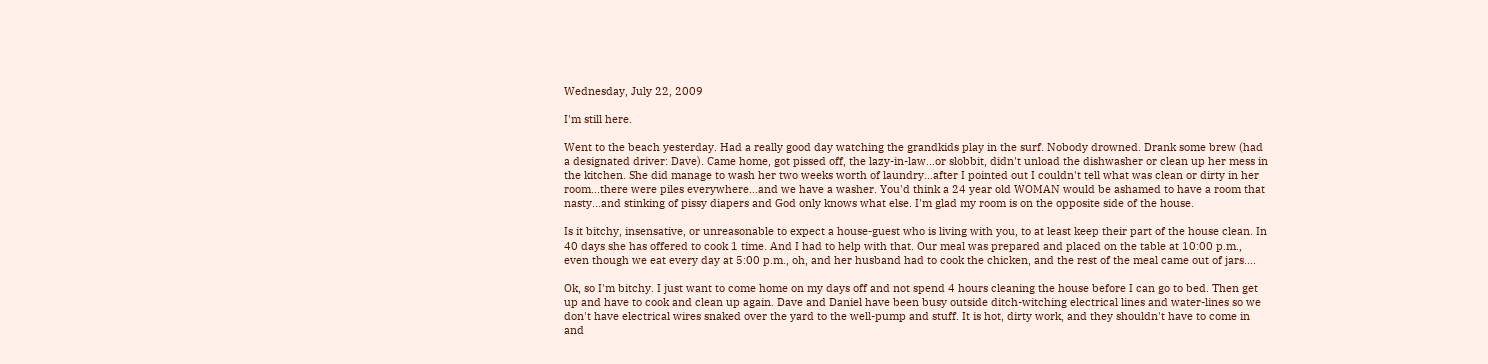Wednesday, July 22, 2009

I'm still here.

Went to the beach yesterday. Had a really good day watching the grandkids play in the surf. Nobody drowned. Drank some brew (had a designated driver: Dave). Came home, got pissed off, the lazy-in-law...or slobbit, didn't unload the dishwasher or clean up her mess in the kitchen. She did manage to wash her two weeks worth of laundry...after I pointed out I couldn't tell what was clean or dirty in her room...there were piles everywhere...and we have a washer. You'd think a 24 year old WOMAN would be ashamed to have a room that nasty...and stinking of pissy diapers and God only knows what else. I'm glad my room is on the opposite side of the house.

Is it bitchy, insensative, or unreasonable to expect a house-guest who is living with you, to at least keep their part of the house clean. In 40 days she has offered to cook 1 time. And I had to help with that. Our meal was prepared and placed on the table at 10:00 p.m., even though we eat every day at 5:00 p.m., oh, and her husband had to cook the chicken, and the rest of the meal came out of jars....

Ok, so I'm bitchy. I just want to come home on my days off and not spend 4 hours cleaning the house before I can go to bed. Then get up and have to cook and clean up again. Dave and Daniel have been busy outside ditch-witching electrical lines and water-lines so we don't have electrical wires snaked over the yard to the well-pump and stuff. It is hot, dirty work, and they shouldn't have to come in and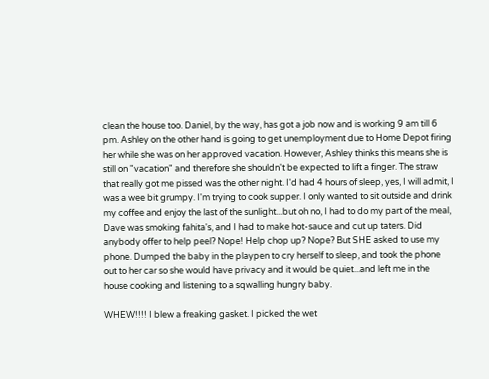clean the house too. Daniel, by the way, has got a job now and is working 9 am till 6 pm. Ashley on the other hand is going to get unemployment due to Home Depot firing her while she was on her approved vacation. However, Ashley thinks this means she is still on "vacation" and therefore she shouldn't be expected to lift a finger. The straw that really got me pissed was the other night. I'd had 4 hours of sleep, yes, I will admit, I was a wee bit grumpy. I'm trying to cook supper. I only wanted to sit outside and drink my coffee and enjoy the last of the sunlight...but oh no, I had to do my part of the meal, Dave was smoking fahita's, and I had to make hot-sauce and cut up taters. Did anybody offer to help peel? Nope! Help chop up? Nope? But SHE asked to use my phone. Dumped the baby in the playpen to cry herself to sleep, and took the phone out to her car so she would have privacy and it would be quiet...and left me in the house cooking and listening to a sqwalling hungry baby.

WHEW!!!! I blew a freaking gasket. I picked the wet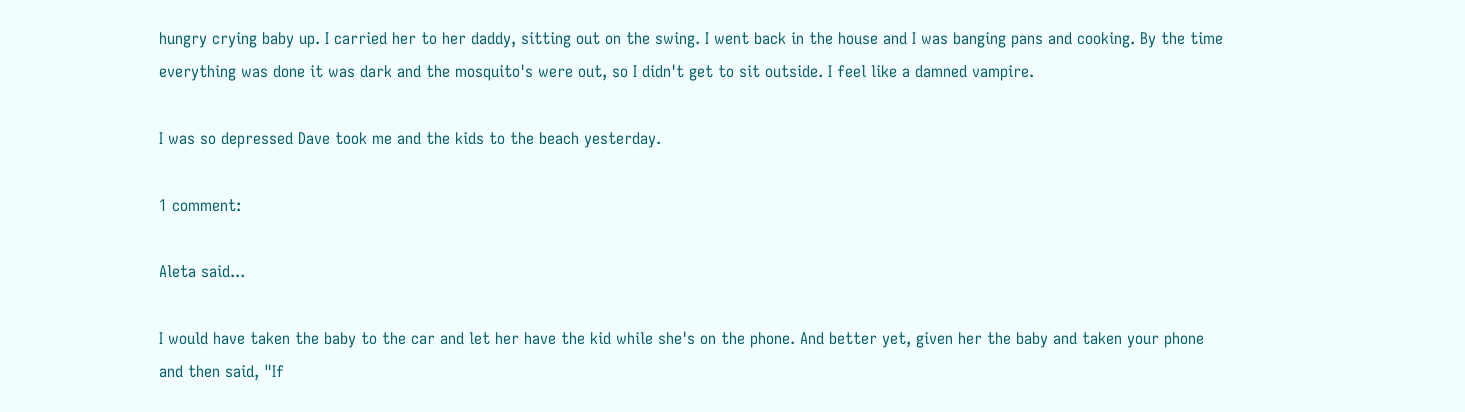hungry crying baby up. I carried her to her daddy, sitting out on the swing. I went back in the house and I was banging pans and cooking. By the time everything was done it was dark and the mosquito's were out, so I didn't get to sit outside. I feel like a damned vampire.

I was so depressed Dave took me and the kids to the beach yesterday.

1 comment:

Aleta said...

I would have taken the baby to the car and let her have the kid while she's on the phone. And better yet, given her the baby and taken your phone and then said, "If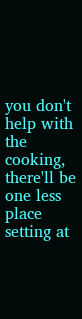you don't help with the cooking, there'll be one less place setting at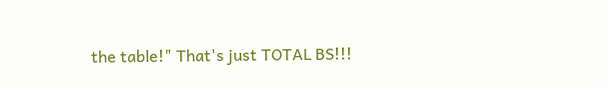the table!" That's just TOTAL BS!!!